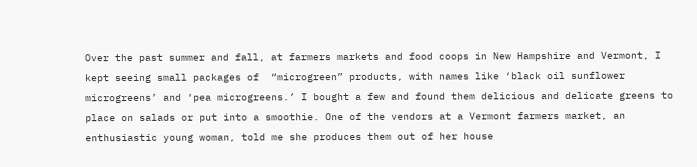Over the past summer and fall, at farmers markets and food coops in New Hampshire and Vermont, I kept seeing small packages of  “microgreen” products, with names like ‘black oil sunflower microgreens’ and ‘pea microgreens.’ I bought a few and found them delicious and delicate greens to place on salads or put into a smoothie. One of the vendors at a Vermont farmers market, an enthusiastic young woman, told me she produces them out of her house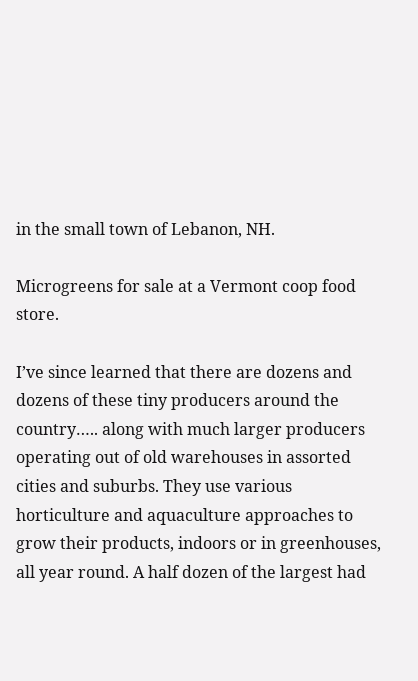in the small town of Lebanon, NH.

Microgreens for sale at a Vermont coop food store.

I’ve since learned that there are dozens and dozens of these tiny producers around the country….. along with much larger producers operating out of old warehouses in assorted cities and suburbs. They use various horticulture and aquaculture approaches to grow their products, indoors or in greenhouses, all year round. A half dozen of the largest had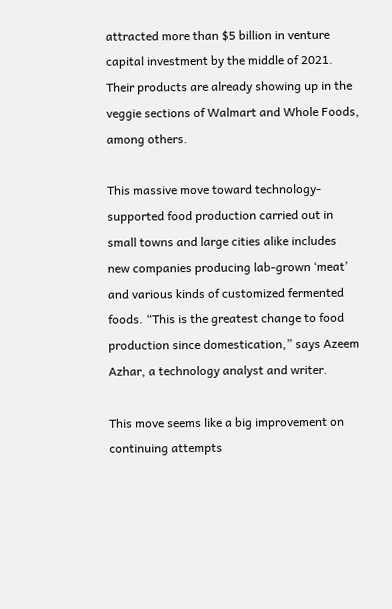attracted more than $5 billion in venture capital investment by the middle of 2021. Their products are already showing up in the veggie sections of Walmart and Whole Foods, among others.

This massive move toward technology-supported food production carried out in small towns and large cities alike includes new companies producing lab-grown ‘meat’ and various kinds of customized fermented foods. “This is the greatest change to food production since domestication,” says Azeem Azhar, a technology analyst and writer.

This move seems like a big improvement on continuing attempts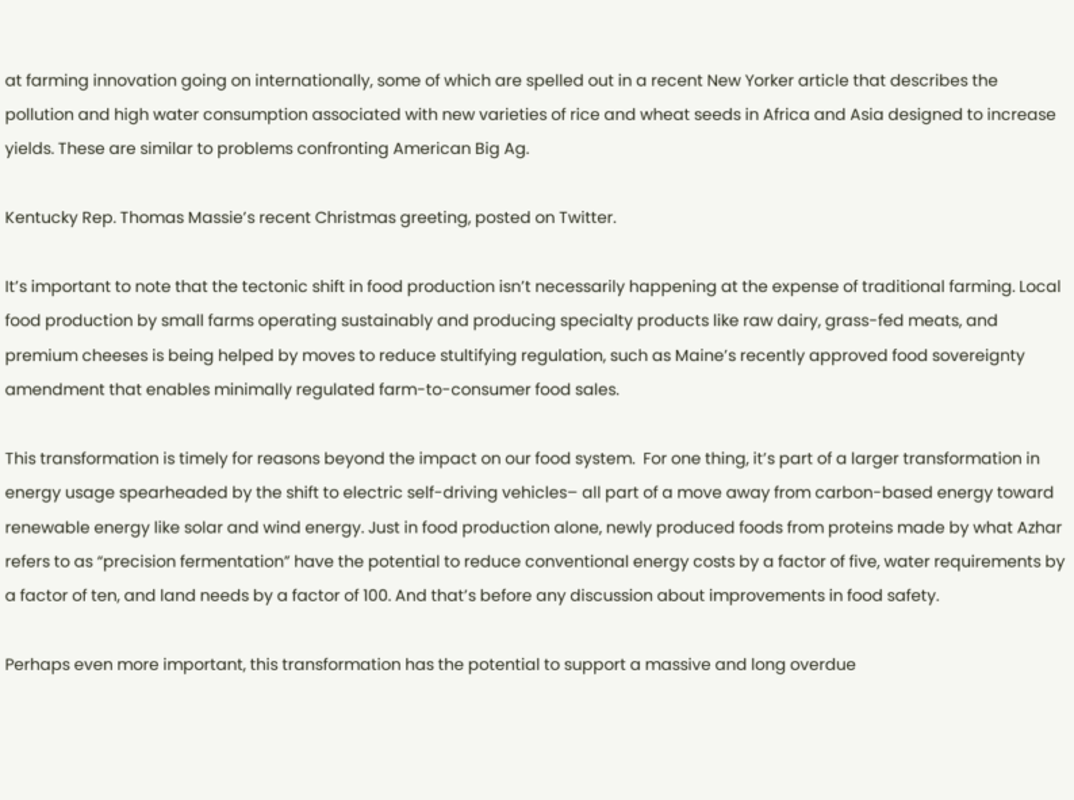at farming innovation going on internationally, some of which are spelled out in a recent New Yorker article that describes the pollution and high water consumption associated with new varieties of rice and wheat seeds in Africa and Asia designed to increase yields. These are similar to problems confronting American Big Ag.

Kentucky Rep. Thomas Massie’s recent Christmas greeting, posted on Twitter.

It’s important to note that the tectonic shift in food production isn’t necessarily happening at the expense of traditional farming. Local food production by small farms operating sustainably and producing specialty products like raw dairy, grass-fed meats, and premium cheeses is being helped by moves to reduce stultifying regulation, such as Maine’s recently approved food sovereignty amendment that enables minimally regulated farm-to-consumer food sales.

This transformation is timely for reasons beyond the impact on our food system.  For one thing, it’s part of a larger transformation in energy usage spearheaded by the shift to electric self-driving vehicles– all part of a move away from carbon-based energy toward renewable energy like solar and wind energy. Just in food production alone, newly produced foods from proteins made by what Azhar refers to as “precision fermentation” have the potential to reduce conventional energy costs by a factor of five, water requirements by a factor of ten, and land needs by a factor of 100. And that’s before any discussion about improvements in food safety.

Perhaps even more important, this transformation has the potential to support a massive and long overdue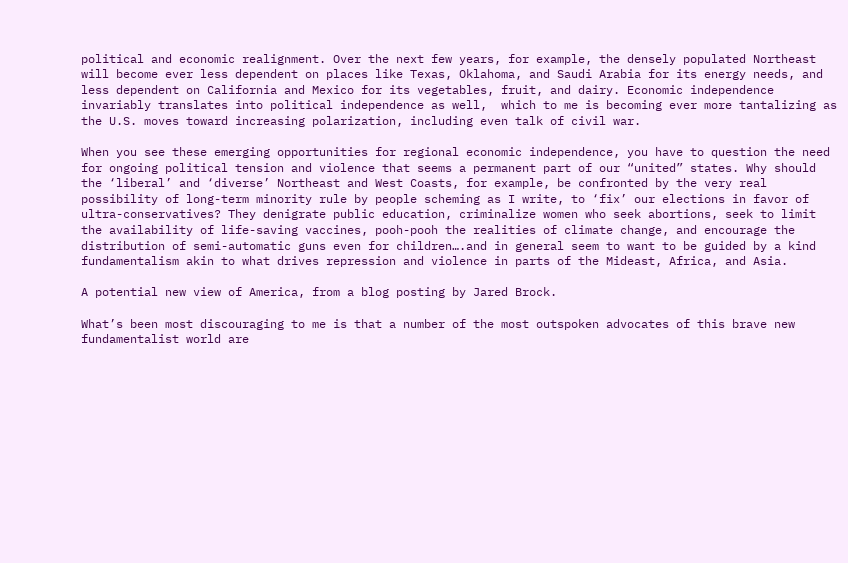political and economic realignment. Over the next few years, for example, the densely populated Northeast will become ever less dependent on places like Texas, Oklahoma, and Saudi Arabia for its energy needs, and less dependent on California and Mexico for its vegetables, fruit, and dairy. Economic independence invariably translates into political independence as well,  which to me is becoming ever more tantalizing as the U.S. moves toward increasing polarization, including even talk of civil war.

When you see these emerging opportunities for regional economic independence, you have to question the need for ongoing political tension and violence that seems a permanent part of our “united” states. Why should the ‘liberal’ and ‘diverse’ Northeast and West Coasts, for example, be confronted by the very real possibility of long-term minority rule by people scheming as I write, to ‘fix’ our elections in favor of ultra-conservatives? They denigrate public education, criminalize women who seek abortions, seek to limit the availability of life-saving vaccines, pooh-pooh the realities of climate change, and encourage the distribution of semi-automatic guns even for children….and in general seem to want to be guided by a kind fundamentalism akin to what drives repression and violence in parts of the Mideast, Africa, and Asia.

A potential new view of America, from a blog posting by Jared Brock.

What’s been most discouraging to me is that a number of the most outspoken advocates of this brave new fundamentalist world are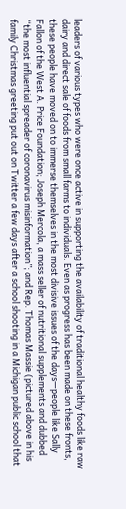leaders of various types who were once active in supporting the availability of traditional healthy foods like raw dairy and direct sale of foods from small farms to individuals. Even as progress has been made on these fronts, these people have moved on to immerse themselves in the most divisive issues of the days—people like Sally Fallon of the West A. Price Foundation; Joseph Mercola, a mass seller of nutritional supplements and dubbed “the most influential spreader of coronavirus misinformation”; and Rep. Thomas Massie (pictured above in his family Christmas greeting put out on Twitter a few days after a school shooting in a Michigan public school that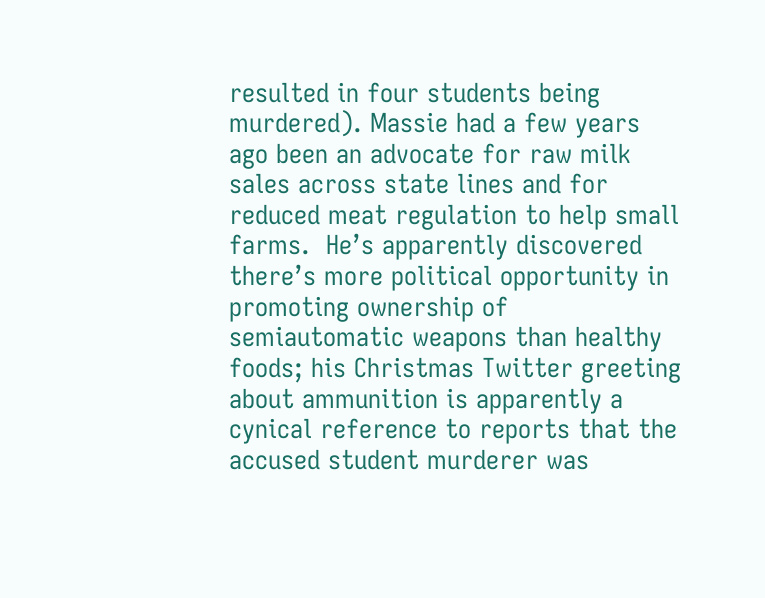resulted in four students being murdered). Massie had a few years ago been an advocate for raw milk sales across state lines and for reduced meat regulation to help small farms.  He’s apparently discovered there’s more political opportunity in promoting ownership of semiautomatic weapons than healthy foods; his Christmas Twitter greeting about ammunition is apparently a cynical reference to reports that the accused student murderer was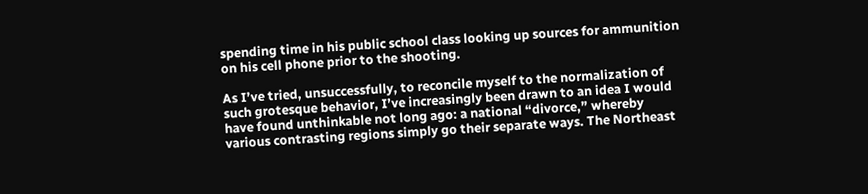spending time in his public school class looking up sources for ammunition on his cell phone prior to the shooting.

As I’ve tried, unsuccessfully, to reconcile myself to the normalization of such grotesque behavior, I’ve increasingly been drawn to an idea I would have found unthinkable not long ago: a national “divorce,” whereby various contrasting regions simply go their separate ways. The Northeast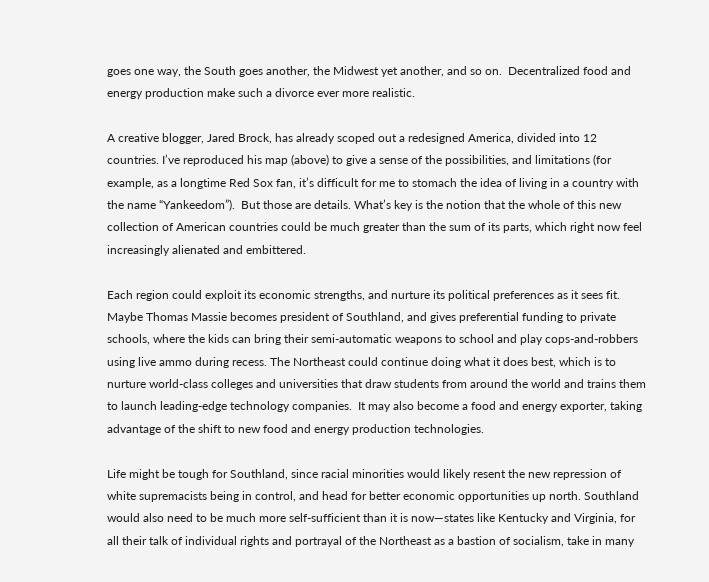goes one way, the South goes another, the Midwest yet another, and so on.  Decentralized food and energy production make such a divorce ever more realistic.

A creative blogger, Jared Brock, has already scoped out a redesigned America, divided into 12 countries. I’ve reproduced his map (above) to give a sense of the possibilities, and limitations (for example, as a longtime Red Sox fan, it’s difficult for me to stomach the idea of living in a country with the name “Yankeedom”).  But those are details. What’s key is the notion that the whole of this new collection of American countries could be much greater than the sum of its parts, which right now feel increasingly alienated and embittered.

Each region could exploit its economic strengths, and nurture its political preferences as it sees fit. Maybe Thomas Massie becomes president of Southland, and gives preferential funding to private schools, where the kids can bring their semi-automatic weapons to school and play cops-and-robbers using live ammo during recess. The Northeast could continue doing what it does best, which is to nurture world-class colleges and universities that draw students from around the world and trains them to launch leading-edge technology companies.  It may also become a food and energy exporter, taking advantage of the shift to new food and energy production technologies.

Life might be tough for Southland, since racial minorities would likely resent the new repression of white supremacists being in control, and head for better economic opportunities up north. Southland would also need to be much more self-sufficient than it is now—states like Kentucky and Virginia, for all their talk of individual rights and portrayal of the Northeast as a bastion of socialism, take in many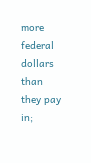more federal dollars than they pay in;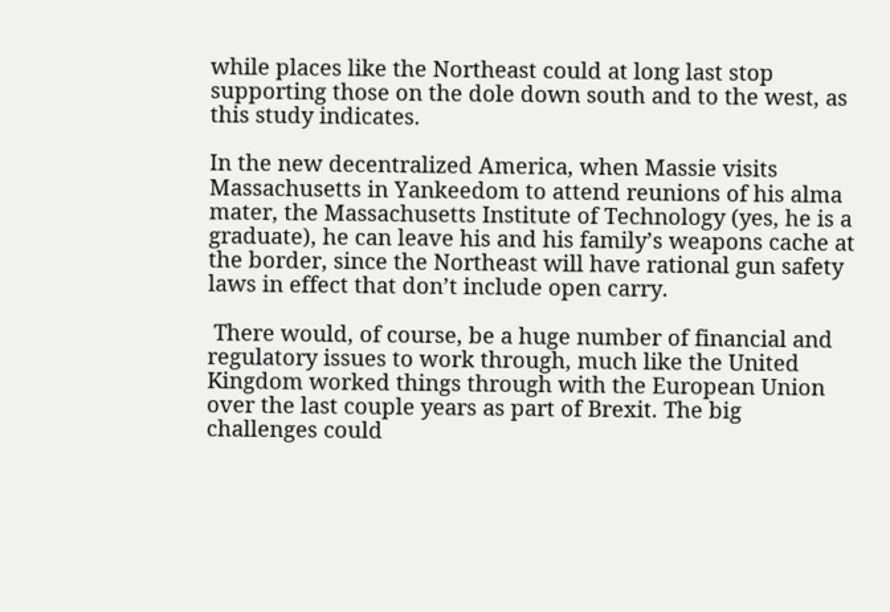while places like the Northeast could at long last stop supporting those on the dole down south and to the west, as this study indicates.

In the new decentralized America, when Massie visits Massachusetts in Yankeedom to attend reunions of his alma mater, the Massachusetts Institute of Technology (yes, he is a graduate), he can leave his and his family’s weapons cache at the border, since the Northeast will have rational gun safety laws in effect that don’t include open carry.

 There would, of course, be a huge number of financial and regulatory issues to work through, much like the United Kingdom worked things through with the European Union over the last couple years as part of Brexit. The big challenges could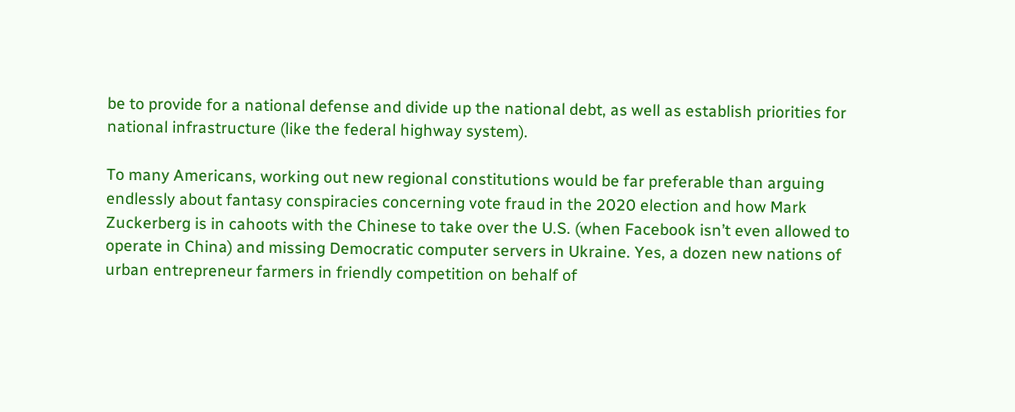be to provide for a national defense and divide up the national debt, as well as establish priorities for national infrastructure (like the federal highway system).

To many Americans, working out new regional constitutions would be far preferable than arguing endlessly about fantasy conspiracies concerning vote fraud in the 2020 election and how Mark Zuckerberg is in cahoots with the Chinese to take over the U.S. (when Facebook isn’t even allowed to operate in China) and missing Democratic computer servers in Ukraine. Yes, a dozen new nations of urban entrepreneur farmers in friendly competition on behalf of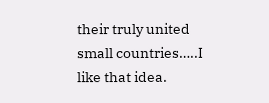their truly united small countries…..I like that idea.